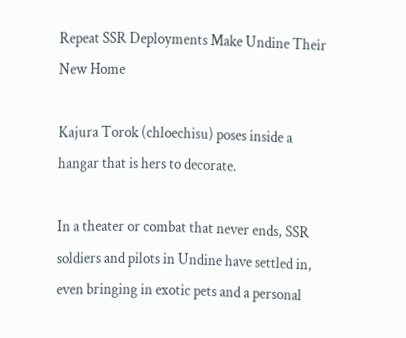Repeat SSR Deployments Make Undine Their New Home

Kajura Torok (chloechisu) poses inside a hangar that is hers to decorate.

In a theater or combat that never ends, SSR soldiers and pilots in Undine have settled in, even bringing in exotic pets and a personal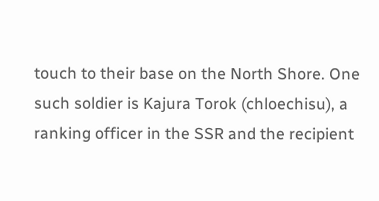touch to their base on the North Shore. One such soldier is Kajura Torok (chloechisu), a ranking officer in the SSR and the recipient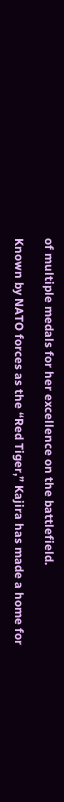of multiple medals for her excellence on the battlefield.

Known by NATO forces as the “Red Tiger,” Kajira has made a home for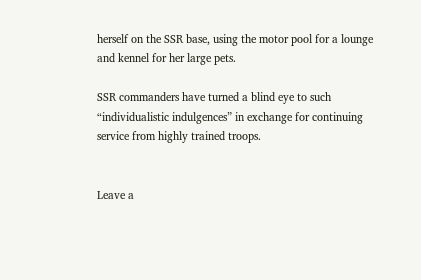herself on the SSR base, using the motor pool for a lounge and kennel for her large pets.

SSR commanders have turned a blind eye to such “individualistic indulgences” in exchange for continuing service from highly trained troops.


Leave a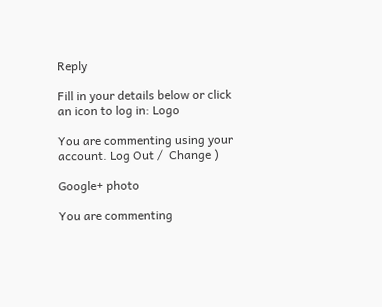Reply

Fill in your details below or click an icon to log in: Logo

You are commenting using your account. Log Out /  Change )

Google+ photo

You are commenting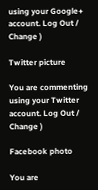using your Google+ account. Log Out /  Change )

Twitter picture

You are commenting using your Twitter account. Log Out /  Change )

Facebook photo

You are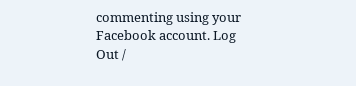commenting using your Facebook account. Log Out /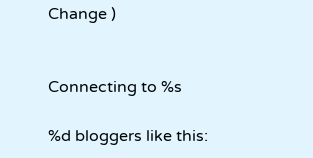Change )


Connecting to %s

%d bloggers like this: